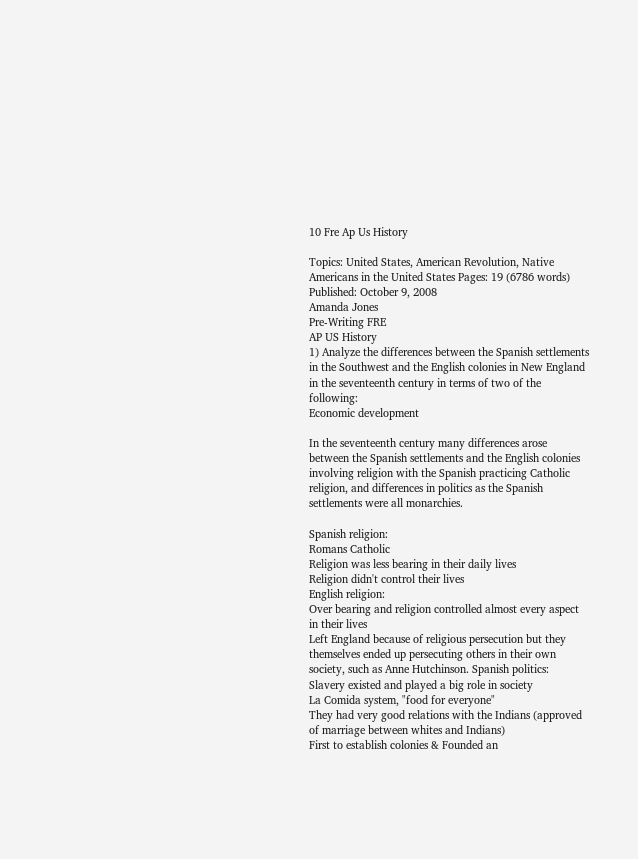10 Fre Ap Us History

Topics: United States, American Revolution, Native Americans in the United States Pages: 19 (6786 words) Published: October 9, 2008
Amanda Jones
Pre-Writing FRE
AP US History
1) Analyze the differences between the Spanish settlements in the Southwest and the English colonies in New England in the seventeenth century in terms of two of the following:
Economic development

In the seventeenth century many differences arose between the Spanish settlements and the English colonies involving religion with the Spanish practicing Catholic religion, and differences in politics as the Spanish settlements were all monarchies.

Spanish religion:
Romans Catholic
Religion was less bearing in their daily lives
Religion didn't control their lives
English religion:
Over bearing and religion controlled almost every aspect in their lives
Left England because of religious persecution but they themselves ended up persecuting others in their own society, such as Anne Hutchinson. Spanish politics:
Slavery existed and played a big role in society
La Comida system, "food for everyone"
They had very good relations with the Indians (approved of marriage between whites and Indians)
First to establish colonies & Founded an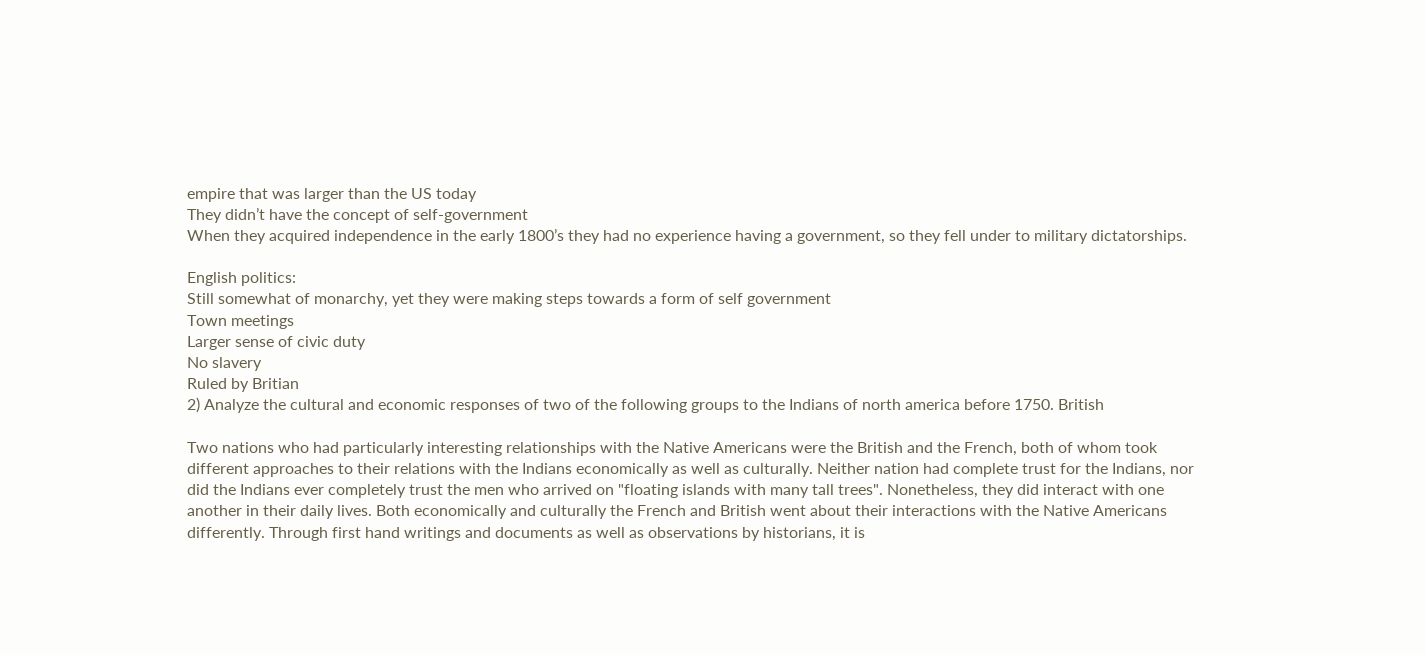empire that was larger than the US today
They didn’t have the concept of self-government
When they acquired independence in the early 1800’s they had no experience having a government, so they fell under to military dictatorships.

English politics:
Still somewhat of monarchy, yet they were making steps towards a form of self government
Town meetings
Larger sense of civic duty
No slavery
Ruled by Britian
2) Analyze the cultural and economic responses of two of the following groups to the Indians of north america before 1750. British

Two nations who had particularly interesting relationships with the Native Americans were the British and the French, both of whom took different approaches to their relations with the Indians economically as well as culturally. Neither nation had complete trust for the Indians, nor did the Indians ever completely trust the men who arrived on "floating islands with many tall trees". Nonetheless, they did interact with one another in their daily lives. Both economically and culturally the French and British went about their interactions with the Native Americans differently. Through first hand writings and documents as well as observations by historians, it is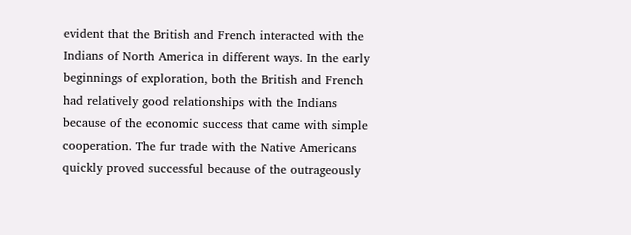evident that the British and French interacted with the Indians of North America in different ways. In the early beginnings of exploration, both the British and French had relatively good relationships with the Indians because of the economic success that came with simple cooperation. The fur trade with the Native Americans quickly proved successful because of the outrageously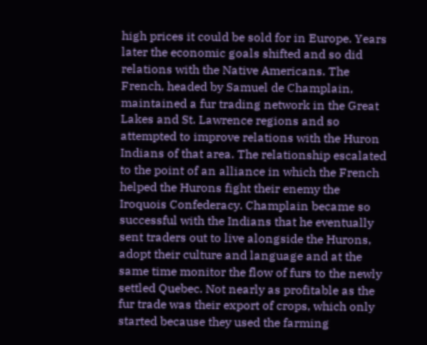high prices it could be sold for in Europe. Years later the economic goals shifted and so did relations with the Native Americans. The French, headed by Samuel de Champlain, maintained a fur trading network in the Great Lakes and St. Lawrence regions and so attempted to improve relations with the Huron Indians of that area. The relationship escalated to the point of an alliance in which the French helped the Hurons fight their enemy the Iroquois Confederacy. Champlain became so successful with the Indians that he eventually sent traders out to live alongside the Hurons, adopt their culture and language and at the same time monitor the flow of furs to the newly settled Quebec. Not nearly as profitable as the fur trade was their export of crops, which only started because they used the farming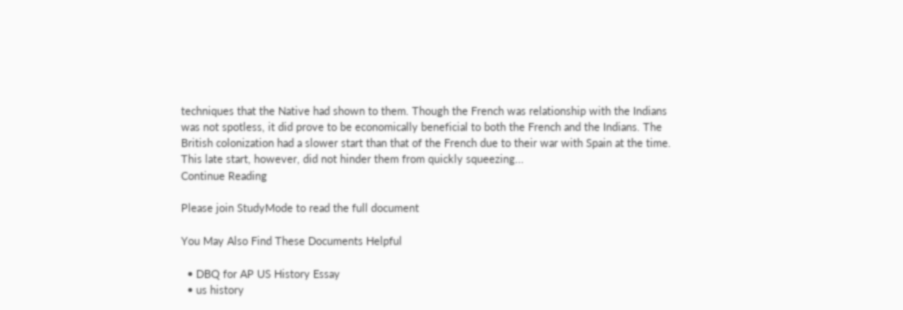techniques that the Native had shown to them. Though the French was relationship with the Indians was not spotless, it did prove to be economically beneficial to both the French and the Indians. The British colonization had a slower start than that of the French due to their war with Spain at the time. This late start, however, did not hinder them from quickly squeezing...
Continue Reading

Please join StudyMode to read the full document

You May Also Find These Documents Helpful

  • DBQ for AP US History Essay
  • us history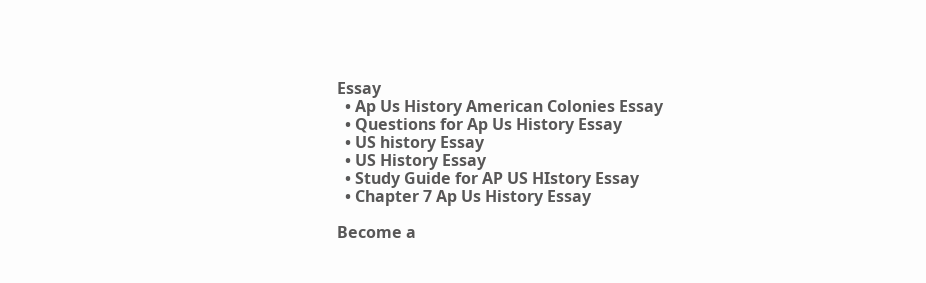Essay
  • Ap Us History American Colonies Essay
  • Questions for Ap Us History Essay
  • US history Essay
  • US History Essay
  • Study Guide for AP US HIstory Essay
  • Chapter 7 Ap Us History Essay

Become a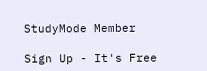StudyMode Member

Sign Up - It's Free